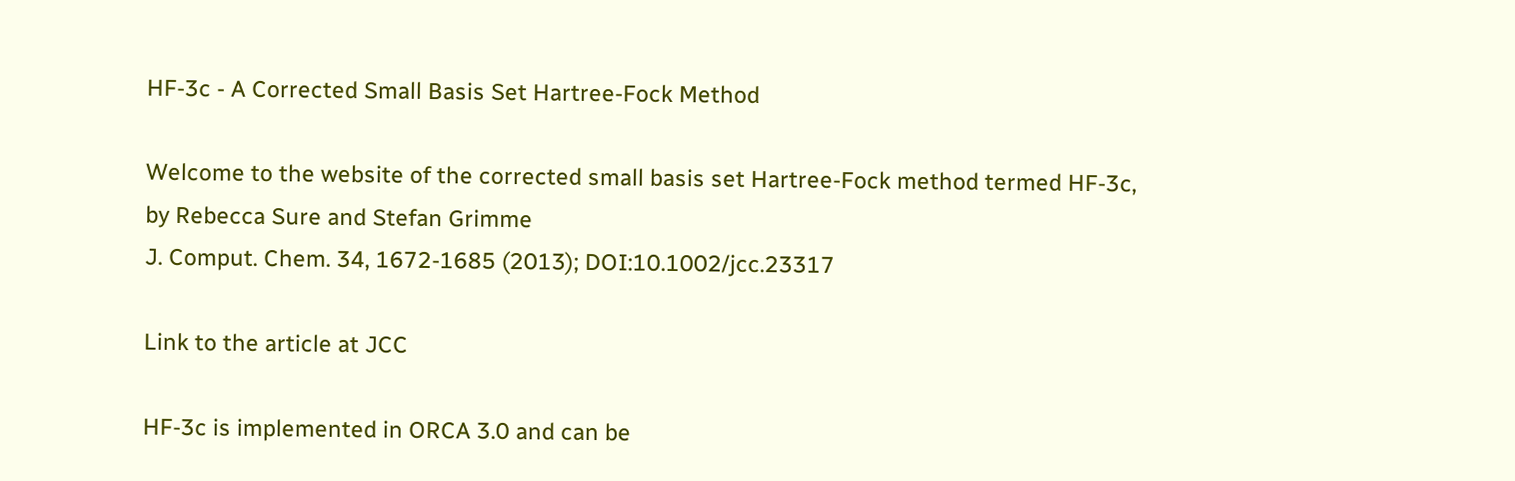HF-3c - A Corrected Small Basis Set Hartree-Fock Method

Welcome to the website of the corrected small basis set Hartree-Fock method termed HF-3c,
by Rebecca Sure and Stefan Grimme
J. Comput. Chem. 34, 1672-1685 (2013); DOI:10.1002/jcc.23317

Link to the article at JCC

HF-3c is implemented in ORCA 3.0 and can be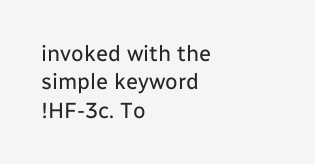invoked with the simple keyword !HF-3c. To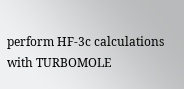perform HF-3c calculations with TURBOMOLE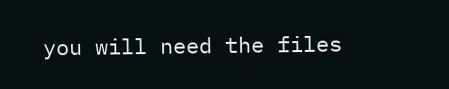you will need the files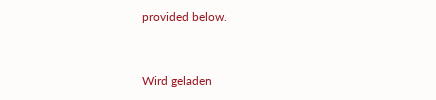provided below.


Wird geladen